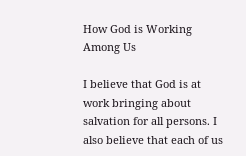How God is Working Among Us

I believe that God is at work bringing about salvation for all persons. I also believe that each of us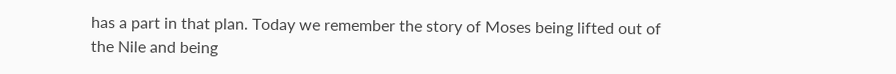has a part in that plan. Today we remember the story of Moses being lifted out of the Nile and being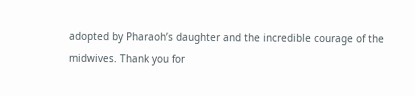adopted by Pharaoh’s daughter and the incredible courage of the midwives. Thank you for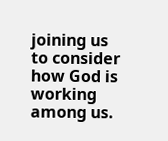joining us to consider how God is working among us.